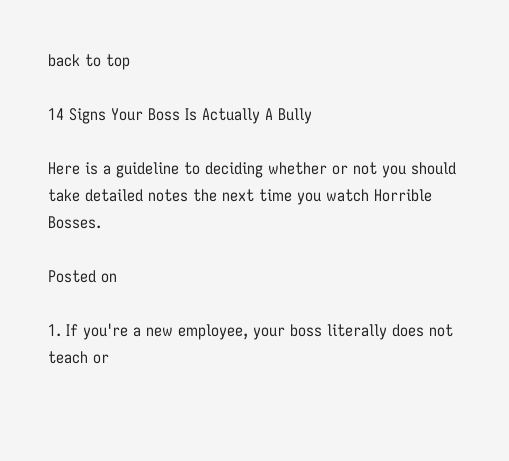back to top

14 Signs Your Boss Is Actually A Bully

Here is a guideline to deciding whether or not you should take detailed notes the next time you watch Horrible Bosses.

Posted on

1. If you're a new employee, your boss literally does not teach or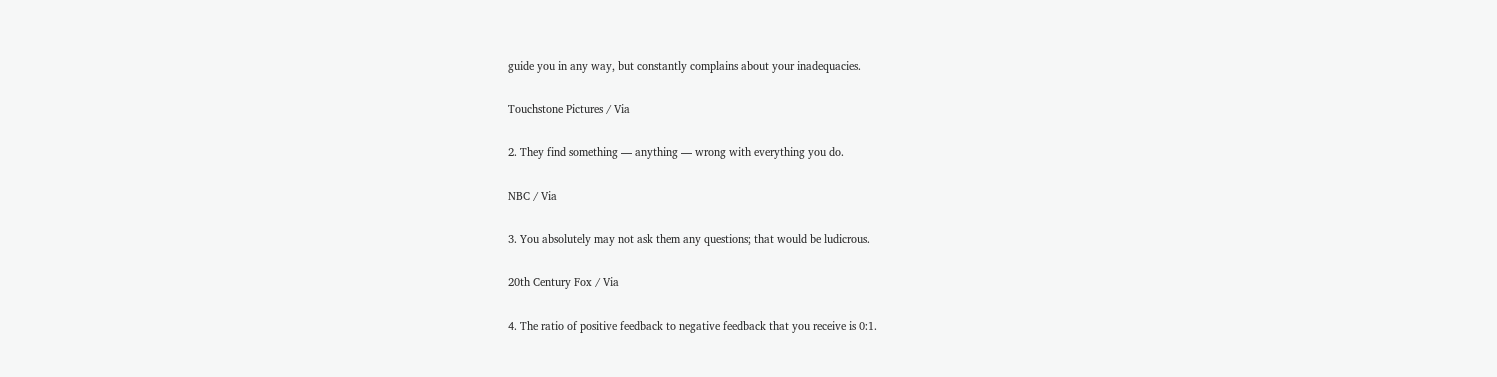guide you in any way, but constantly complains about your inadequacies.

Touchstone Pictures / Via

2. They find something — anything — wrong with everything you do.

NBC / Via

3. You absolutely may not ask them any questions; that would be ludicrous.

20th Century Fox / Via

4. The ratio of positive feedback to negative feedback that you receive is 0:1.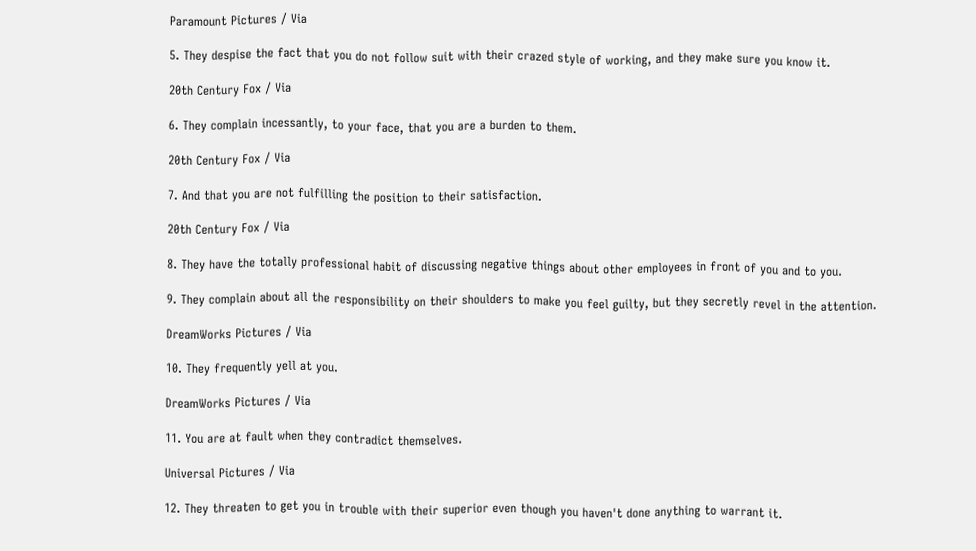Paramount Pictures / Via

5. They despise the fact that you do not follow suit with their crazed style of working, and they make sure you know it.

20th Century Fox / Via

6. They complain incessantly, to your face, that you are a burden to them.

20th Century Fox / Via

7. And that you are not fulfilling the position to their satisfaction.

20th Century Fox / Via

8. They have the totally professional habit of discussing negative things about other employees in front of you and to you.

9. They complain about all the responsibility on their shoulders to make you feel guilty, but they secretly revel in the attention.

DreamWorks Pictures / Via

10. They frequently yell at you.

DreamWorks Pictures / Via

11. You are at fault when they contradict themselves.

Universal Pictures / Via

12. They threaten to get you in trouble with their superior even though you haven't done anything to warrant it.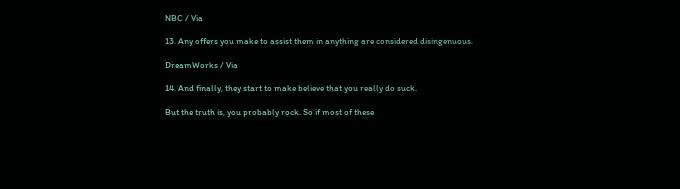NBC / Via

13. Any offers you make to assist them in anything are considered disingenuous.

DreamWorks / Via

14. And finally, they start to make believe that you really do suck.

But the truth is, you probably rock. So if most of these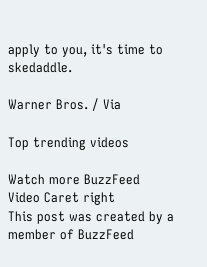apply to you, it's time to skedaddle.

Warner Bros. / Via

Top trending videos

Watch more BuzzFeed Video Caret right
This post was created by a member of BuzzFeed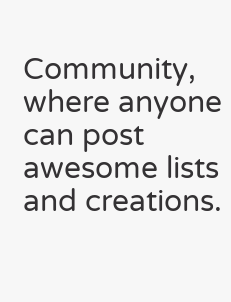Community, where anyone can post awesome lists and creations.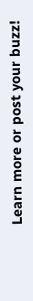Learn more or post your buzz!